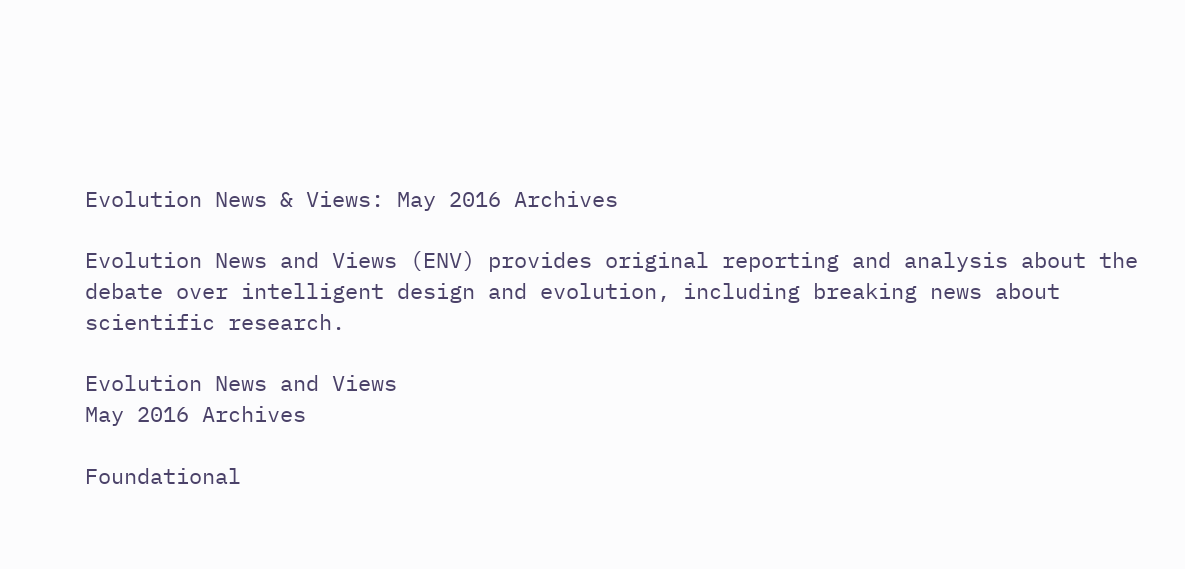Evolution News & Views: May 2016 Archives

Evolution News and Views (ENV) provides original reporting and analysis about the debate over intelligent design and evolution, including breaking news about scientific research.

Evolution News and Views
May 2016 Archives

Foundational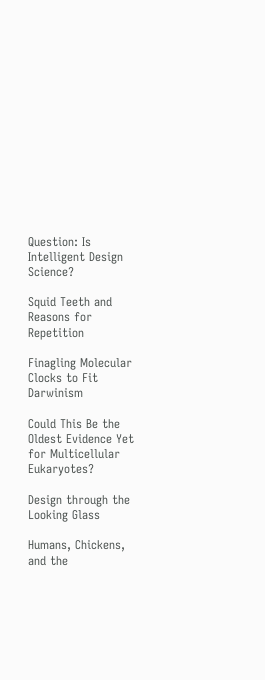Question: Is Intelligent Design Science?

Squid Teeth and Reasons for Repetition

Finagling Molecular Clocks to Fit Darwinism

Could This Be the Oldest Evidence Yet for Multicellular Eukaryotes?

Design through the Looking Glass

Humans, Chickens, and the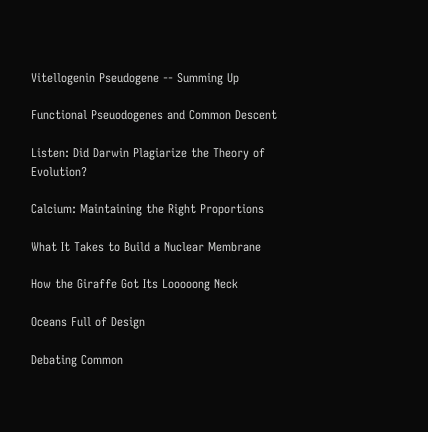Vitellogenin Pseudogene -- Summing Up

Functional Pseuodogenes and Common Descent

Listen: Did Darwin Plagiarize the Theory of Evolution?

Calcium: Maintaining the Right Proportions

What It Takes to Build a Nuclear Membrane

How the Giraffe Got Its Looooong Neck

Oceans Full of Design

Debating Common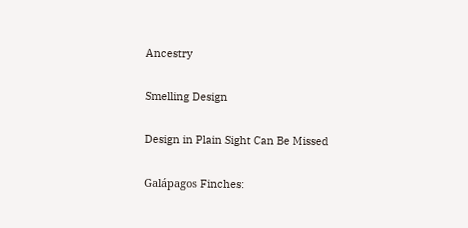Ancestry

Smelling Design

Design in Plain Sight Can Be Missed

Galápagos Finches: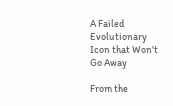A Failed Evolutionary Icon that Won't Go Away

From the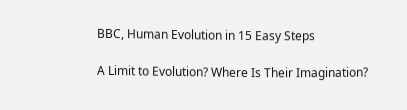BBC, Human Evolution in 15 Easy Steps

A Limit to Evolution? Where Is Their Imagination?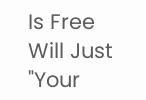Is Free Will Just "Your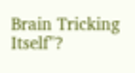Brain Tricking Itself"?